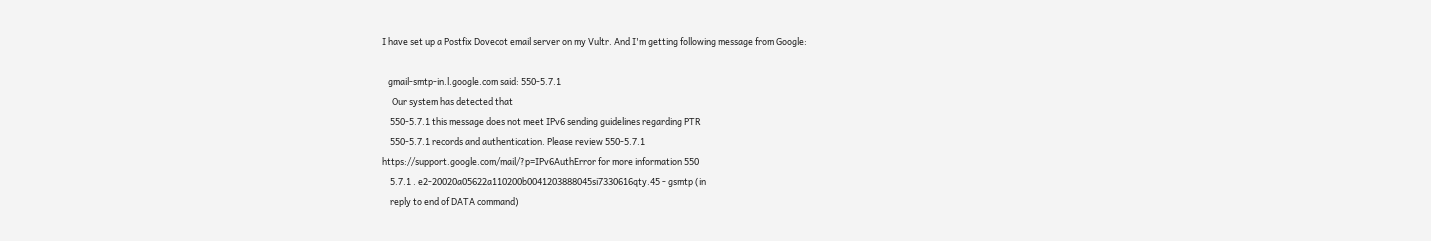I have set up a Postfix Dovecot email server on my Vultr. And I'm getting following message from Google:

   gmail-smtp-in.l.google.com said: 550-5.7.1
     Our system has detected that
    550-5.7.1 this message does not meet IPv6 sending guidelines regarding PTR
    550-5.7.1 records and authentication. Please review 550-5.7.1
https://support.google.com/mail/?p=IPv6AuthError for more information 550
    5.7.1 . e2-20020a05622a110200b0041203888045si7330616qty.45 - gsmtp (in
    reply to end of DATA command)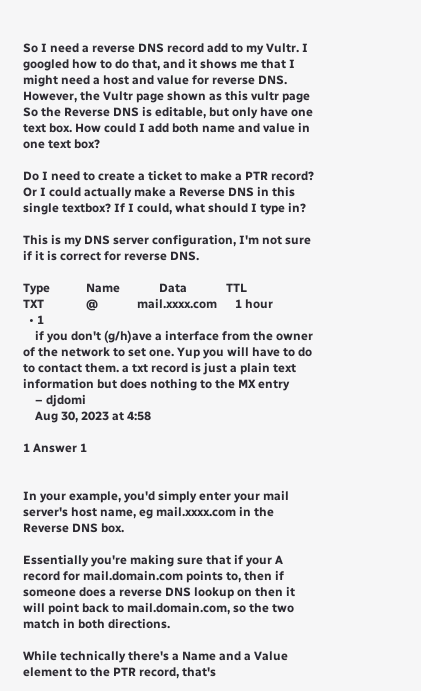So I need a reverse DNS record add to my Vultr. I googled how to do that, and it shows me that I might need a host and value for reverse DNS. However, the Vultr page shown as this vultr page So the Reverse DNS is editable, but only have one text box. How could I add both name and value in one text box?

Do I need to create a ticket to make a PTR record? Or I could actually make a Reverse DNS in this single textbox? If I could, what should I type in?

This is my DNS server configuration, I'm not sure if it is correct for reverse DNS.

Type            Name             Data             TTL
TXT              @             mail.xxxx.com      1 hour
  • 1
    if you don't (g/h)ave a interface from the owner of the network to set one. Yup you will have to do to contact them. a txt record is just a plain text information but does nothing to the MX entry
    – djdomi
    Aug 30, 2023 at 4:58

1 Answer 1


In your example, you'd simply enter your mail server's host name, eg mail.xxxx.com in the Reverse DNS box.

Essentially you're making sure that if your A record for mail.domain.com points to, then if someone does a reverse DNS lookup on then it will point back to mail.domain.com, so the two match in both directions.

While technically there's a Name and a Value element to the PTR record, that's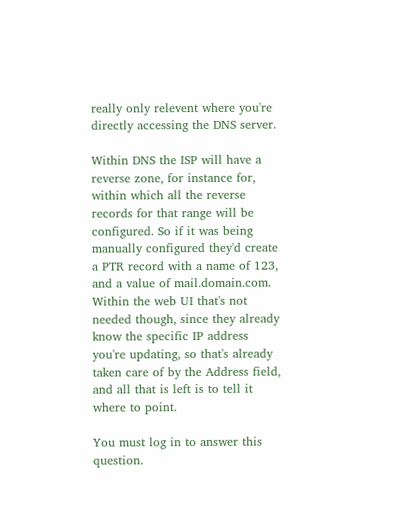really only relevent where you're directly accessing the DNS server.

Within DNS the ISP will have a reverse zone, for instance for, within which all the reverse records for that range will be configured. So if it was being manually configured they'd create a PTR record with a name of 123, and a value of mail.domain.com. Within the web UI that's not needed though, since they already know the specific IP address you're updating, so that's already taken care of by the Address field, and all that is left is to tell it where to point.

You must log in to answer this question.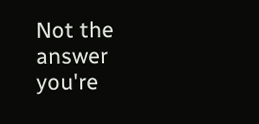Not the answer you're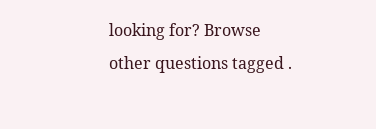looking for? Browse other questions tagged .